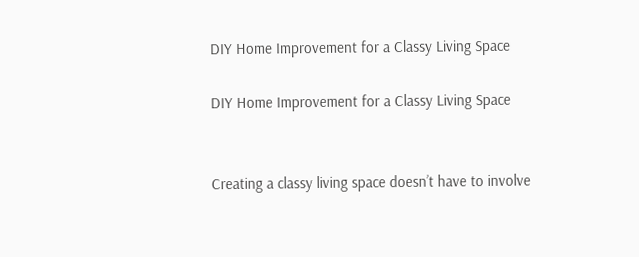DIY Home Improvement for a Classy Living Space

DIY Home Improvement for a Classy Living Space


Creating a classy living space doesn’t have to involve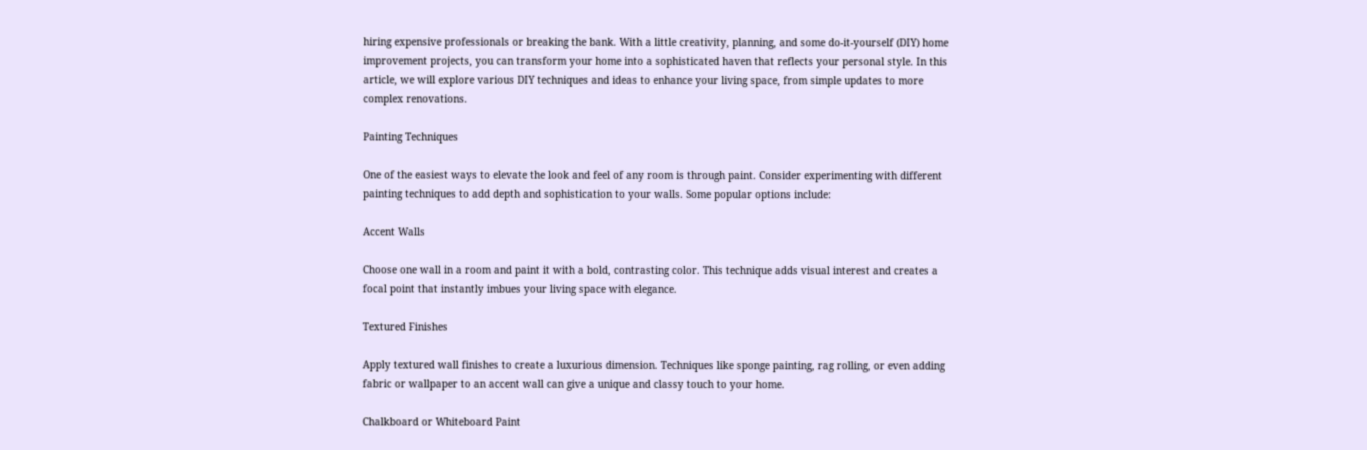hiring expensive professionals or breaking the bank. With a little creativity, planning, and some do-it-yourself (DIY) home improvement projects, you can transform your home into a sophisticated haven that reflects your personal style. In this article, we will explore various DIY techniques and ideas to enhance your living space, from simple updates to more complex renovations.

Painting Techniques

One of the easiest ways to elevate the look and feel of any room is through paint. Consider experimenting with different painting techniques to add depth and sophistication to your walls. Some popular options include:

Accent Walls

Choose one wall in a room and paint it with a bold, contrasting color. This technique adds visual interest and creates a focal point that instantly imbues your living space with elegance.

Textured Finishes

Apply textured wall finishes to create a luxurious dimension. Techniques like sponge painting, rag rolling, or even adding fabric or wallpaper to an accent wall can give a unique and classy touch to your home.

Chalkboard or Whiteboard Paint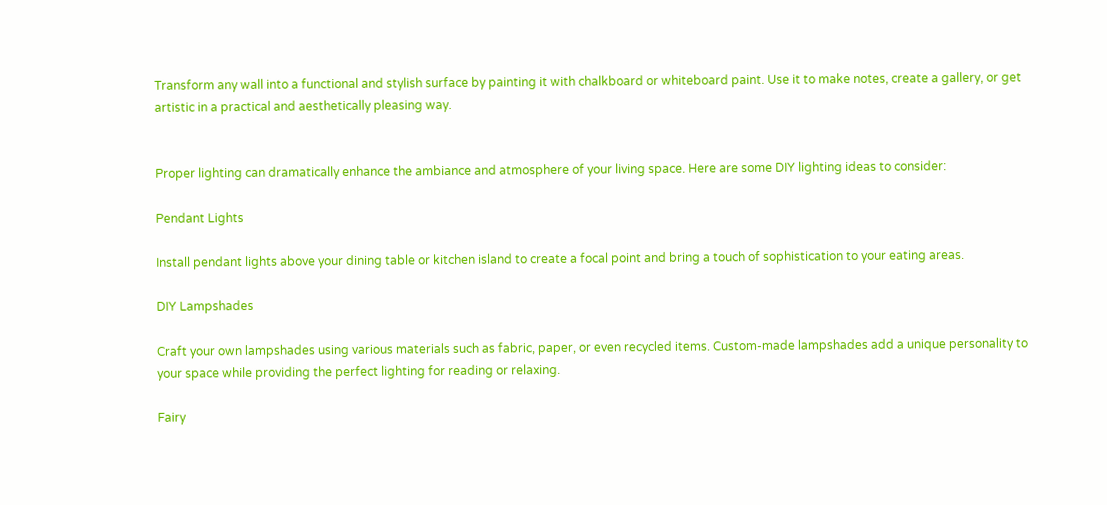Transform any wall into a functional and stylish surface by painting it with chalkboard or whiteboard paint. Use it to make notes, create a gallery, or get artistic in a practical and aesthetically pleasing way.


Proper lighting can dramatically enhance the ambiance and atmosphere of your living space. Here are some DIY lighting ideas to consider:

Pendant Lights

Install pendant lights above your dining table or kitchen island to create a focal point and bring a touch of sophistication to your eating areas.

DIY Lampshades

Craft your own lampshades using various materials such as fabric, paper, or even recycled items. Custom-made lampshades add a unique personality to your space while providing the perfect lighting for reading or relaxing.

Fairy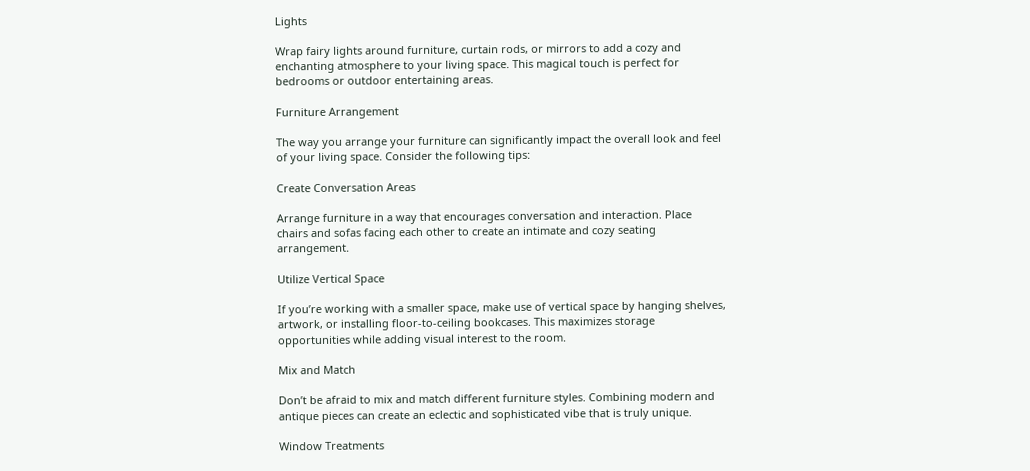Lights

Wrap fairy lights around furniture, curtain rods, or mirrors to add a cozy and enchanting atmosphere to your living space. This magical touch is perfect for bedrooms or outdoor entertaining areas.

Furniture Arrangement

The way you arrange your furniture can significantly impact the overall look and feel of your living space. Consider the following tips:

Create Conversation Areas

Arrange furniture in a way that encourages conversation and interaction. Place chairs and sofas facing each other to create an intimate and cozy seating arrangement.

Utilize Vertical Space

If you’re working with a smaller space, make use of vertical space by hanging shelves, artwork, or installing floor-to-ceiling bookcases. This maximizes storage opportunities while adding visual interest to the room.

Mix and Match

Don’t be afraid to mix and match different furniture styles. Combining modern and antique pieces can create an eclectic and sophisticated vibe that is truly unique.

Window Treatments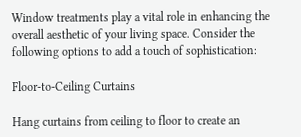Window treatments play a vital role in enhancing the overall aesthetic of your living space. Consider the following options to add a touch of sophistication:

Floor-to-Ceiling Curtains

Hang curtains from ceiling to floor to create an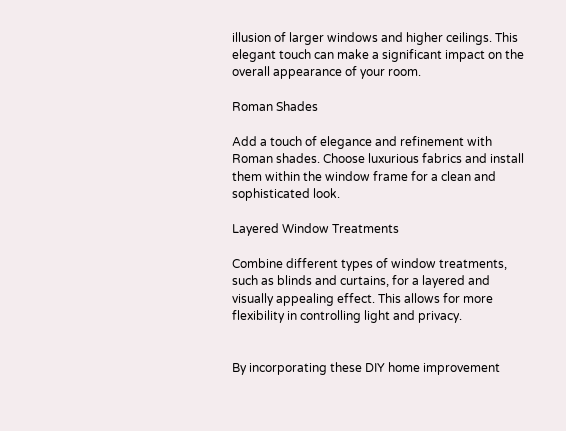illusion of larger windows and higher ceilings. This elegant touch can make a significant impact on the overall appearance of your room.

Roman Shades

Add a touch of elegance and refinement with Roman shades. Choose luxurious fabrics and install them within the window frame for a clean and sophisticated look.

Layered Window Treatments

Combine different types of window treatments, such as blinds and curtains, for a layered and visually appealing effect. This allows for more flexibility in controlling light and privacy.


By incorporating these DIY home improvement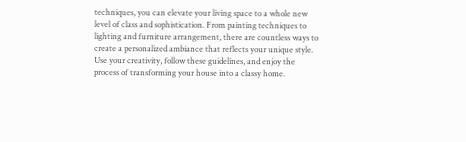techniques, you can elevate your living space to a whole new level of class and sophistication. From painting techniques to lighting and furniture arrangement, there are countless ways to create a personalized ambiance that reflects your unique style. Use your creativity, follow these guidelines, and enjoy the process of transforming your house into a classy home.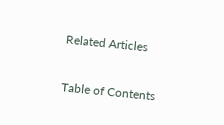Related Articles

Table of Contents